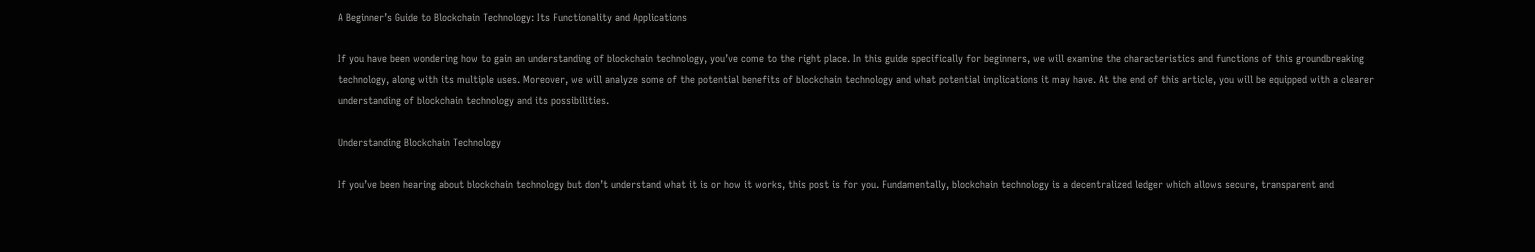A Beginner’s Guide to Blockchain Technology: Its Functionality and Applications

If you have been wondering how to gain an understanding of blockchain technology, you’ve come to the right place. In this guide specifically for beginners, we will examine the characteristics and functions of this groundbreaking technology, along with its multiple uses. Moreover, we will analyze some of the potential benefits of blockchain technology and what potential implications it may have. At the end of this article, you will be equipped with a clearer understanding of blockchain technology and its possibilities.

Understanding Blockchain Technology

If you’ve been hearing about blockchain technology but don’t understand what it is or how it works, this post is for you. Fundamentally, blockchain technology is a decentralized ledger which allows secure, transparent and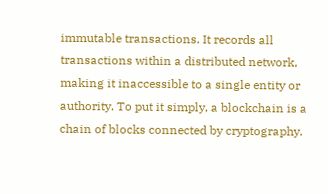immutable transactions. It records all transactions within a distributed network, making it inaccessible to a single entity or authority. To put it simply, a blockchain is a chain of blocks connected by cryptography.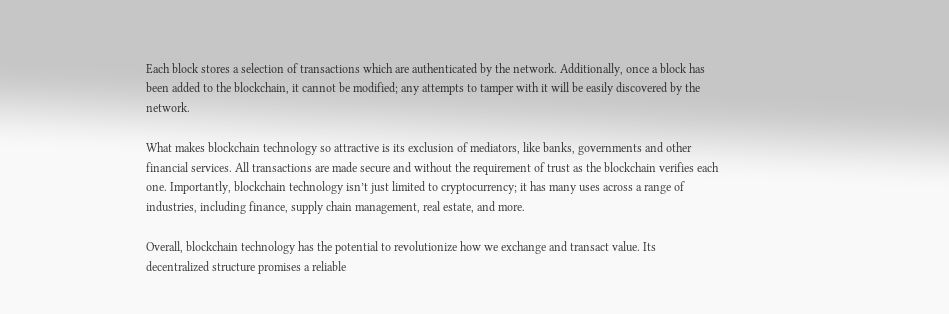Each block stores a selection of transactions which are authenticated by the network. Additionally, once a block has been added to the blockchain, it cannot be modified; any attempts to tamper with it will be easily discovered by the network.

What makes blockchain technology so attractive is its exclusion of mediators, like banks, governments and other financial services. All transactions are made secure and without the requirement of trust as the blockchain verifies each one. Importantly, blockchain technology isn’t just limited to cryptocurrency; it has many uses across a range of industries, including finance, supply chain management, real estate, and more.

Overall, blockchain technology has the potential to revolutionize how we exchange and transact value. Its decentralized structure promises a reliable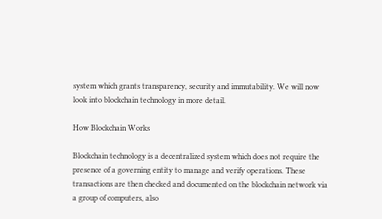system which grants transparency, security and immutability. We will now look into blockchain technology in more detail.

How Blockchain Works

Blockchain technology is a decentralized system which does not require the presence of a governing entity to manage and verify operations. These transactions are then checked and documented on the blockchain network via a group of computers, also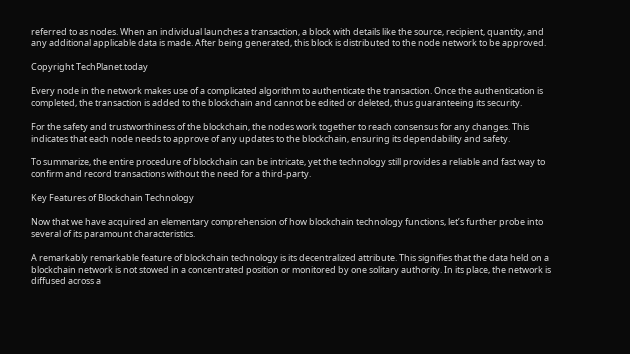referred to as nodes. When an individual launches a transaction, a block with details like the source, recipient, quantity, and any additional applicable data is made. After being generated, this block is distributed to the node network to be approved.

Copyright TechPlanet.today

Every node in the network makes use of a complicated algorithm to authenticate the transaction. Once the authentication is completed, the transaction is added to the blockchain and cannot be edited or deleted, thus guaranteeing its security.

For the safety and trustworthiness of the blockchain, the nodes work together to reach consensus for any changes. This indicates that each node needs to approve of any updates to the blockchain, ensuring its dependability and safety.

To summarize, the entire procedure of blockchain can be intricate, yet the technology still provides a reliable and fast way to confirm and record transactions without the need for a third-party.

Key Features of Blockchain Technology

Now that we have acquired an elementary comprehension of how blockchain technology functions, let’s further probe into several of its paramount characteristics.

A remarkably remarkable feature of blockchain technology is its decentralized attribute. This signifies that the data held on a blockchain network is not stowed in a concentrated position or monitored by one solitary authority. In its place, the network is diffused across a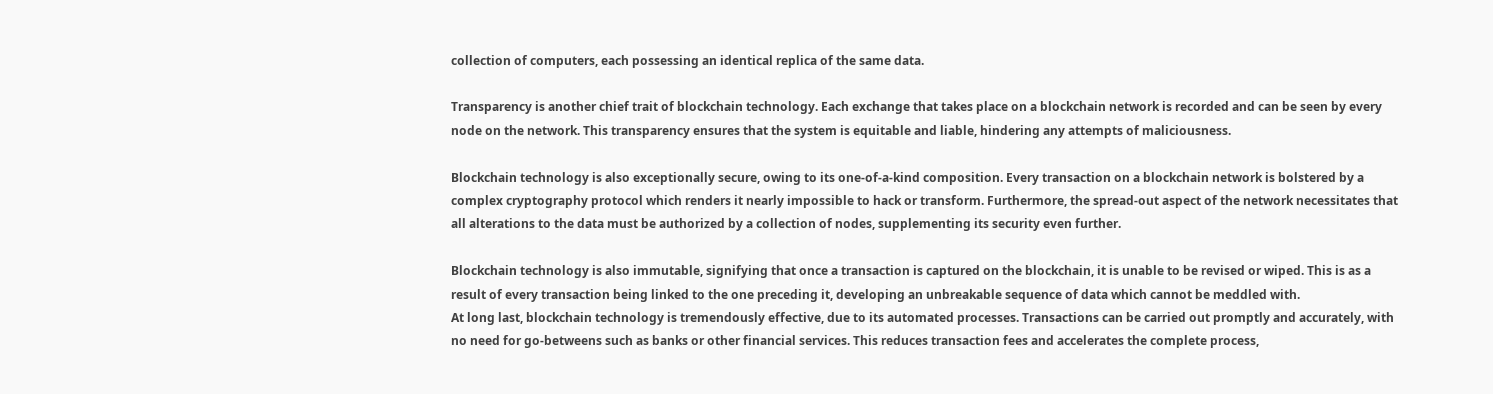collection of computers, each possessing an identical replica of the same data.

Transparency is another chief trait of blockchain technology. Each exchange that takes place on a blockchain network is recorded and can be seen by every node on the network. This transparency ensures that the system is equitable and liable, hindering any attempts of maliciousness.

Blockchain technology is also exceptionally secure, owing to its one-of-a-kind composition. Every transaction on a blockchain network is bolstered by a complex cryptography protocol which renders it nearly impossible to hack or transform. Furthermore, the spread-out aspect of the network necessitates that all alterations to the data must be authorized by a collection of nodes, supplementing its security even further.

Blockchain technology is also immutable, signifying that once a transaction is captured on the blockchain, it is unable to be revised or wiped. This is as a result of every transaction being linked to the one preceding it, developing an unbreakable sequence of data which cannot be meddled with.
At long last, blockchain technology is tremendously effective, due to its automated processes. Transactions can be carried out promptly and accurately, with no need for go-betweens such as banks or other financial services. This reduces transaction fees and accelerates the complete process,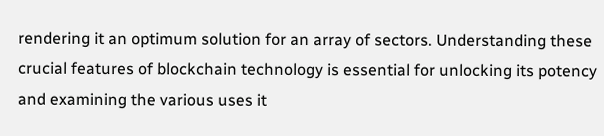rendering it an optimum solution for an array of sectors. Understanding these crucial features of blockchain technology is essential for unlocking its potency and examining the various uses it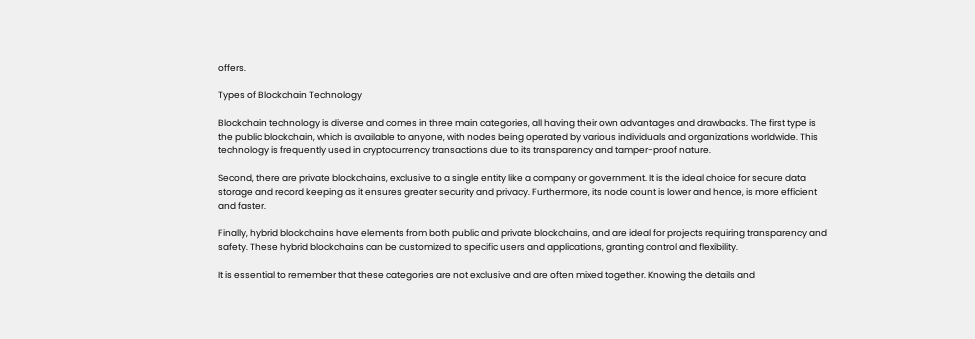offers.

Types of Blockchain Technology

Blockchain technology is diverse and comes in three main categories, all having their own advantages and drawbacks. The first type is the public blockchain, which is available to anyone, with nodes being operated by various individuals and organizations worldwide. This technology is frequently used in cryptocurrency transactions due to its transparency and tamper-proof nature.

Second, there are private blockchains, exclusive to a single entity like a company or government. It is the ideal choice for secure data storage and record keeping as it ensures greater security and privacy. Furthermore, its node count is lower and hence, is more efficient and faster.

Finally, hybrid blockchains have elements from both public and private blockchains, and are ideal for projects requiring transparency and safety. These hybrid blockchains can be customized to specific users and applications, granting control and flexibility.

It is essential to remember that these categories are not exclusive and are often mixed together. Knowing the details and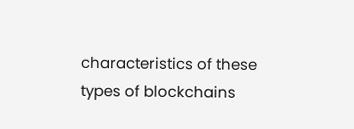characteristics of these types of blockchains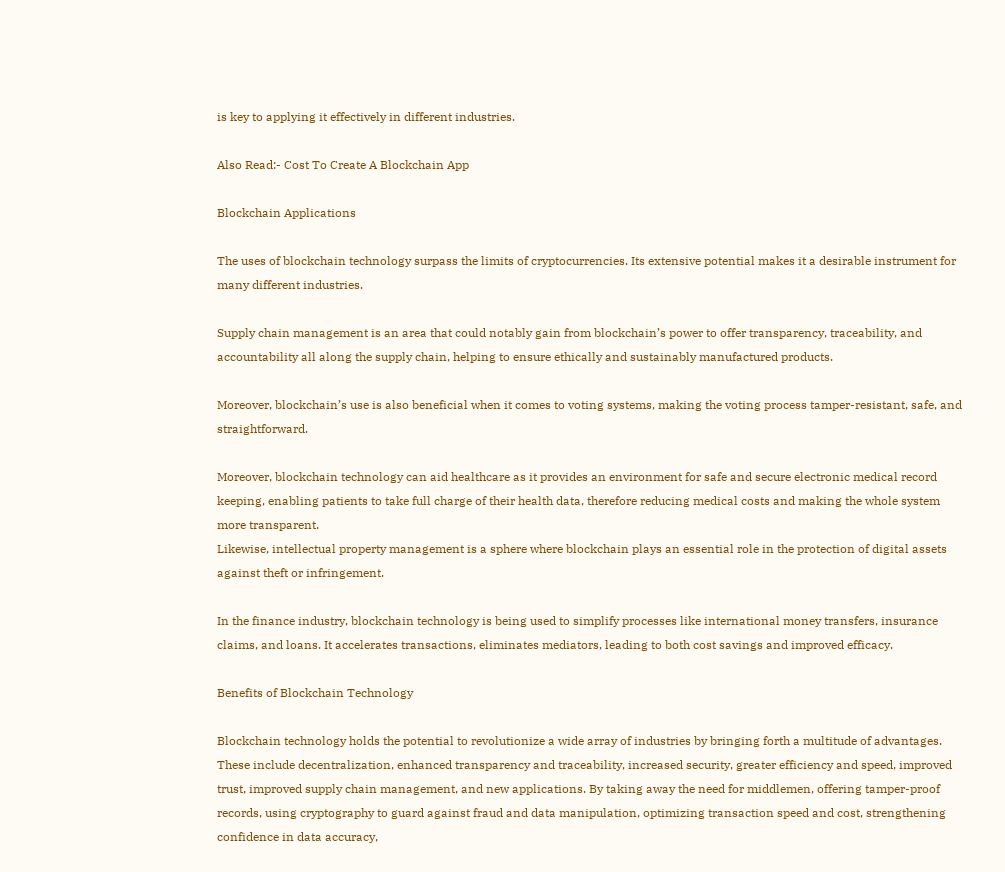is key to applying it effectively in different industries.

Also Read:- Cost To Create A Blockchain App

Blockchain Applications

The uses of blockchain technology surpass the limits of cryptocurrencies. Its extensive potential makes it a desirable instrument for many different industries.

Supply chain management is an area that could notably gain from blockchain’s power to offer transparency, traceability, and accountability all along the supply chain, helping to ensure ethically and sustainably manufactured products.

Moreover, blockchain’s use is also beneficial when it comes to voting systems, making the voting process tamper-resistant, safe, and straightforward.

Moreover, blockchain technology can aid healthcare as it provides an environment for safe and secure electronic medical record keeping, enabling patients to take full charge of their health data, therefore reducing medical costs and making the whole system more transparent.
Likewise, intellectual property management is a sphere where blockchain plays an essential role in the protection of digital assets against theft or infringement.

In the finance industry, blockchain technology is being used to simplify processes like international money transfers, insurance claims, and loans. It accelerates transactions, eliminates mediators, leading to both cost savings and improved efficacy.

Benefits of Blockchain Technology

Blockchain technology holds the potential to revolutionize a wide array of industries by bringing forth a multitude of advantages. These include decentralization, enhanced transparency and traceability, increased security, greater efficiency and speed, improved trust, improved supply chain management, and new applications. By taking away the need for middlemen, offering tamper-proof records, using cryptography to guard against fraud and data manipulation, optimizing transaction speed and cost, strengthening confidence in data accuracy,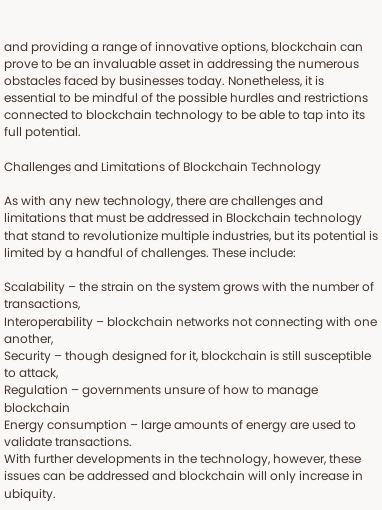and providing a range of innovative options, blockchain can prove to be an invaluable asset in addressing the numerous obstacles faced by businesses today. Nonetheless, it is essential to be mindful of the possible hurdles and restrictions connected to blockchain technology to be able to tap into its full potential.

Challenges and Limitations of Blockchain Technology

As with any new technology, there are challenges and limitations that must be addressed in Blockchain technology that stand to revolutionize multiple industries, but its potential is limited by a handful of challenges. These include:

Scalability – the strain on the system grows with the number of transactions,
Interoperability – blockchain networks not connecting with one another,
Security – though designed for it, blockchain is still susceptible to attack,
Regulation – governments unsure of how to manage blockchain
Energy consumption – large amounts of energy are used to validate transactions.
With further developments in the technology, however, these issues can be addressed and blockchain will only increase in ubiquity.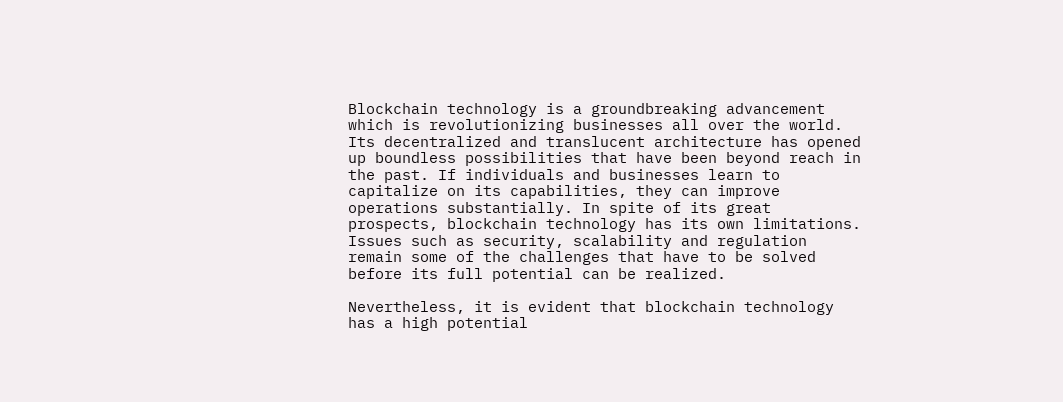Blockchain technology is a groundbreaking advancement which is revolutionizing businesses all over the world. Its decentralized and translucent architecture has opened up boundless possibilities that have been beyond reach in the past. If individuals and businesses learn to capitalize on its capabilities, they can improve operations substantially. In spite of its great prospects, blockchain technology has its own limitations. Issues such as security, scalability and regulation remain some of the challenges that have to be solved before its full potential can be realized.

Nevertheless, it is evident that blockchain technology has a high potential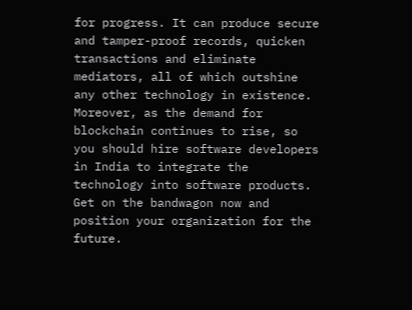for progress. It can produce secure and tamper-proof records, quicken transactions and eliminate mediators, all of which outshine any other technology in existence. Moreover, as the demand for blockchain continues to rise, so you should hire software developers in India to integrate the technology into software products. Get on the bandwagon now and position your organization for the future.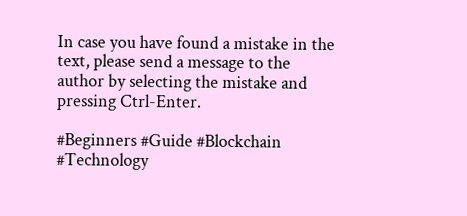In case you have found a mistake in the text, please send a message to the author by selecting the mistake and pressing Ctrl-Enter.

#Beginners #Guide #Blockchain #Technology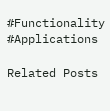#Functionality #Applications

Related Posts